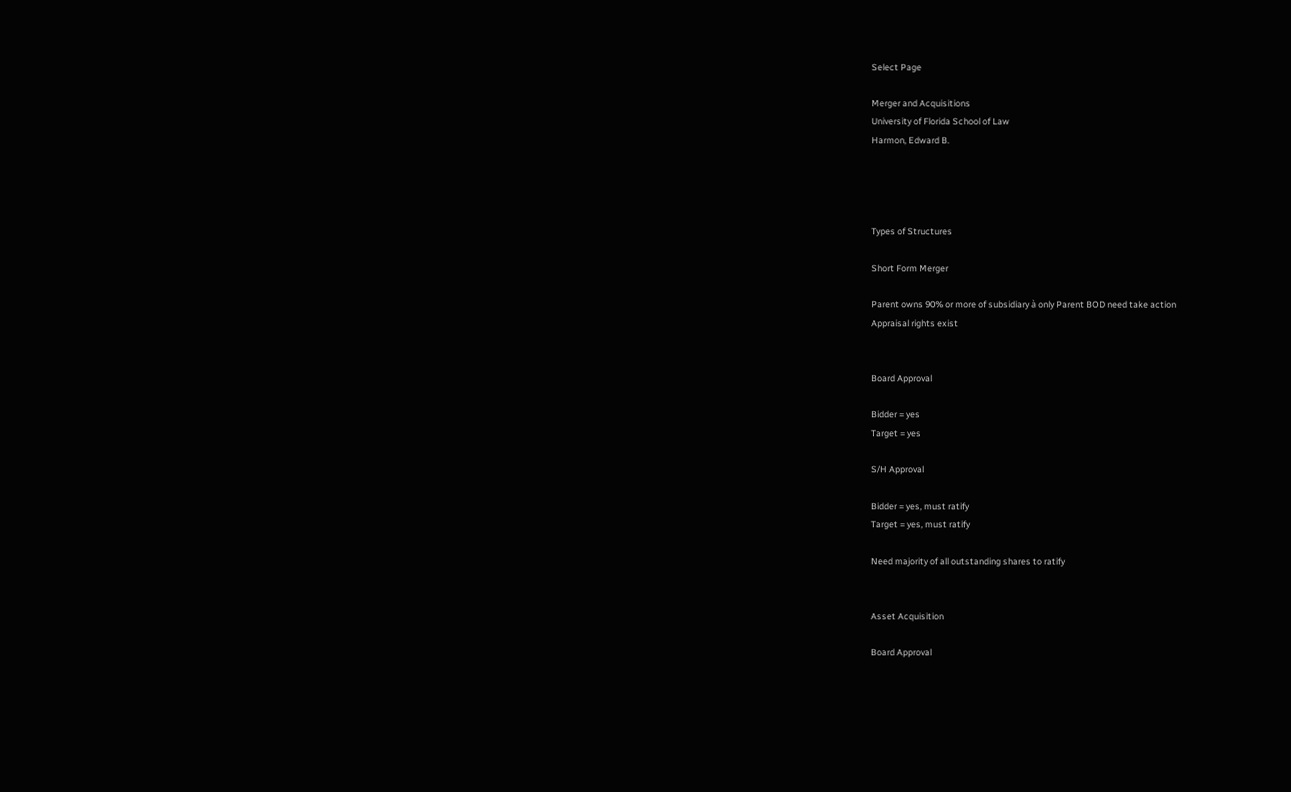Select Page

Merger and Acquisitions
University of Florida School of Law
Harmon, Edward B.




Types of Structures

Short Form Merger

Parent owns 90% or more of subsidiary à only Parent BOD need take action
Appraisal rights exist


Board Approval

Bidder = yes
Target = yes

S/H Approval

Bidder = yes, must ratify
Target = yes, must ratify

Need majority of all outstanding shares to ratify


Asset Acquisition

Board Approval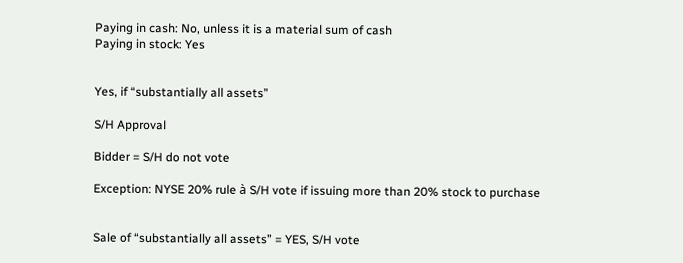Paying in cash: No, unless it is a material sum of cash
Paying in stock: Yes


Yes, if “substantially all assets”

S/H Approval

Bidder = S/H do not vote

Exception: NYSE 20% rule à S/H vote if issuing more than 20% stock to purchase


Sale of “substantially all assets” = YES, S/H vote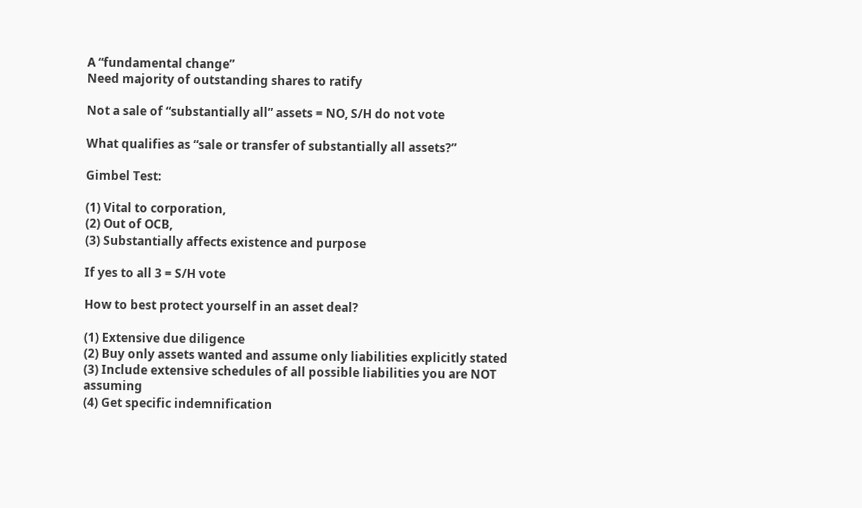A “fundamental change”
Need majority of outstanding shares to ratify

Not a sale of “substantially all” assets = NO, S/H do not vote

What qualifies as “sale or transfer of substantially all assets?”

Gimbel Test:

(1) Vital to corporation,
(2) Out of OCB,
(3) Substantially affects existence and purpose

If yes to all 3 = S/H vote

How to best protect yourself in an asset deal?

(1) Extensive due diligence
(2) Buy only assets wanted and assume only liabilities explicitly stated
(3) Include extensive schedules of all possible liabilities you are NOT assuming
(4) Get specific indemnification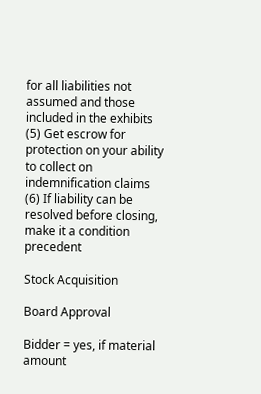for all liabilities not assumed and those included in the exhibits
(5) Get escrow for protection on your ability to collect on indemnification claims
(6) If liability can be resolved before closing, make it a condition precedent

Stock Acquisition

Board Approval

Bidder = yes, if material amount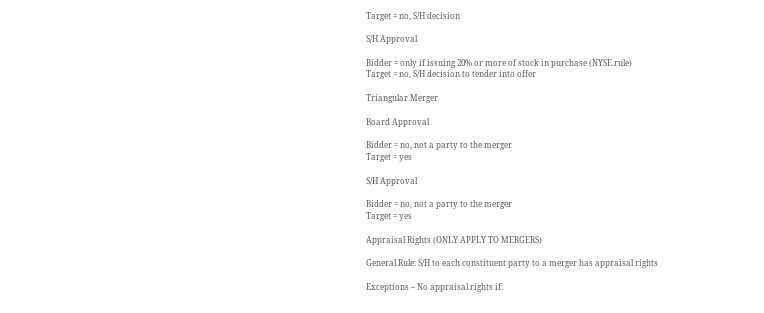Target = no, S/H decision

S/H Approval

Bidder = only if issuing 20% or more of stock in purchase (NYSE rule)
Target = no, S/H decision to tender into offer

Triangular Merger

Board Approval

Bidder = no, not a party to the merger
Target = yes

S/H Approval

Bidder = no, not a party to the merger
Target = yes

Appraisal Rights (ONLY APPLY TO MERGERS)

General Rule: S/H to each constituent party to a merger has appraisal rights

Exceptions – No appraisal rights if: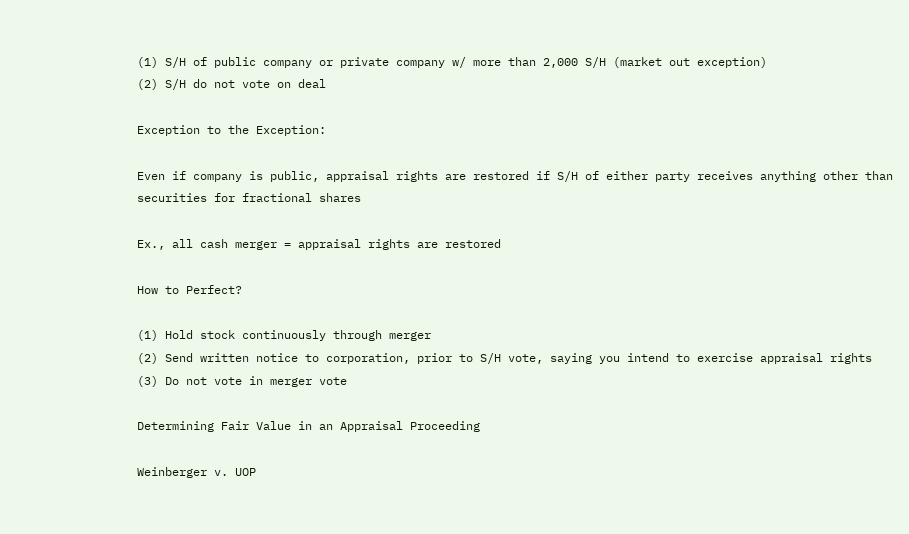(1) S/H of public company or private company w/ more than 2,000 S/H (market out exception)
(2) S/H do not vote on deal

Exception to the Exception:

Even if company is public, appraisal rights are restored if S/H of either party receives anything other than securities for fractional shares

Ex., all cash merger = appraisal rights are restored

How to Perfect?

(1) Hold stock continuously through merger
(2) Send written notice to corporation, prior to S/H vote, saying you intend to exercise appraisal rights
(3) Do not vote in merger vote

Determining Fair Value in an Appraisal Proceeding

Weinberger v. UOP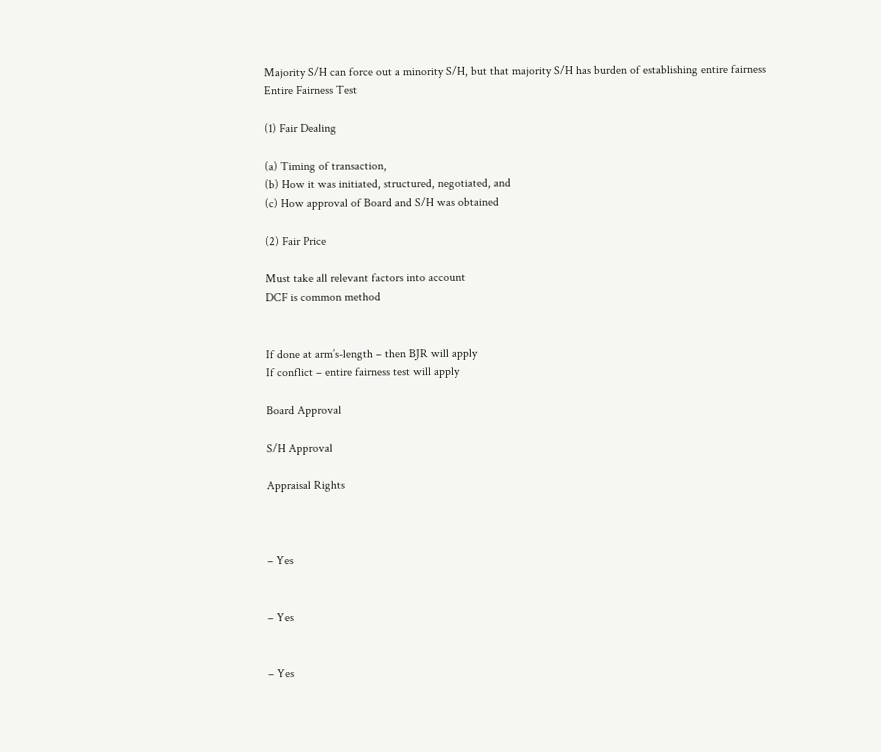Majority S/H can force out a minority S/H, but that majority S/H has burden of establishing entire fairness
Entire Fairness Test

(1) Fair Dealing

(a) Timing of transaction,
(b) How it was initiated, structured, negotiated, and
(c) How approval of Board and S/H was obtained

(2) Fair Price

Must take all relevant factors into account
DCF is common method


If done at arm’s-length – then BJR will apply
If conflict – entire fairness test will apply

Board Approval

S/H Approval

Appraisal Rights



– Yes


– Yes


– Yes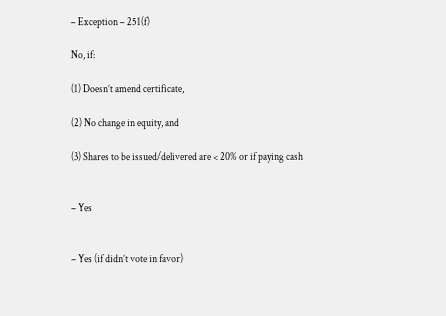– Exception – 251(f)

No, if:

(1) Doesn’t amend certificate,

(2) No change in equity, and

(3) Shares to be issued/delivered are < 20% or if paying cash


– Yes


– Yes (if didn’t vote in favor)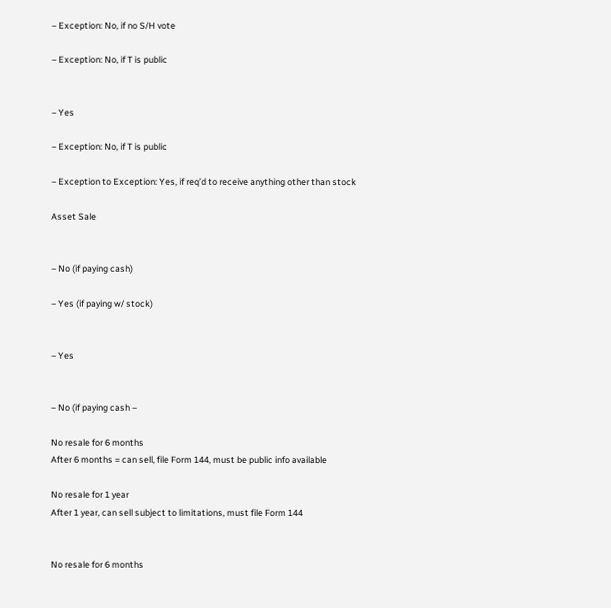– Exception: No, if no S/H vote

– Exception: No, if T is public


– Yes

– Exception: No, if T is public

– Exception to Exception: Yes, if req’d to receive anything other than stock

Asset Sale


– No (if paying cash)

– Yes (if paying w/ stock)


– Yes


– No (if paying cash –

No resale for 6 months
After 6 months = can sell, file Form 144, must be public info available

No resale for 1 year
After 1 year, can sell subject to limitations, must file Form 144


No resale for 6 months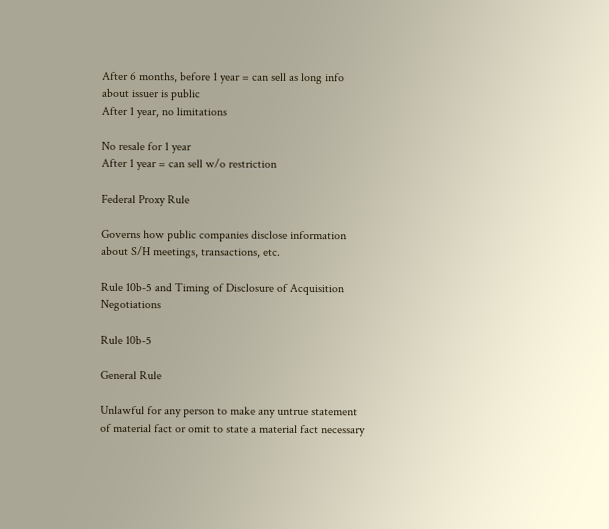After 6 months, before 1 year = can sell as long info about issuer is public
After 1 year, no limitations

No resale for 1 year
After 1 year = can sell w/o restriction

Federal Proxy Rule

Governs how public companies disclose information about S/H meetings, transactions, etc.

Rule 10b-5 and Timing of Disclosure of Acquisition Negotiations

Rule 10b-5

General Rule

Unlawful for any person to make any untrue statement of material fact or omit to state a material fact necessary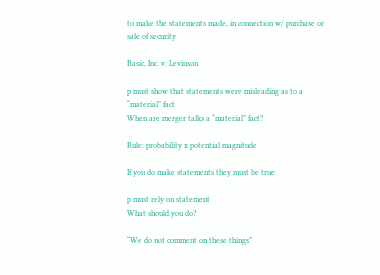to make the statements made, in connection w/ purchase or sale of security

Basic, Inc. v. Levinson

p must show that statements were misleading as to a “material” fact
When are merger talks a “material” fact?

Rule: probability x potential magnitude

If you do make statements they must be true

p must rely on statement
What should you do?

“We do not comment on these things”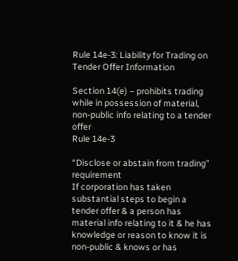Rule 14e-3: Liability for Trading on Tender Offer Information

Section 14(e) – prohibits trading while in possession of material, non-public info relating to a tender offer
Rule 14e-3

“Disclose or abstain from trading” requirement
If corporation has taken substantial steps to begin a tender offer & a person has material info relating to it & he has knowledge or reason to know it is non-public & knows or has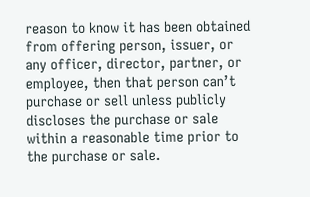reason to know it has been obtained from offering person, issuer, or any officer, director, partner, or employee, then that person can’t purchase or sell unless publicly discloses the purchase or sale within a reasonable time prior to the purchase or sale.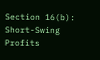Section 16(b): Short-Swing Profits